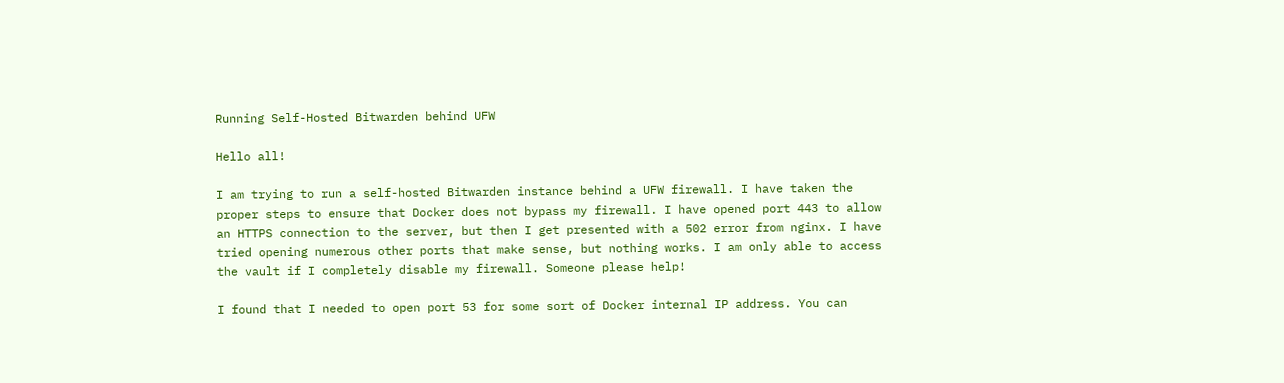Running Self-Hosted Bitwarden behind UFW

Hello all!

I am trying to run a self-hosted Bitwarden instance behind a UFW firewall. I have taken the proper steps to ensure that Docker does not bypass my firewall. I have opened port 443 to allow an HTTPS connection to the server, but then I get presented with a 502 error from nginx. I have tried opening numerous other ports that make sense, but nothing works. I am only able to access the vault if I completely disable my firewall. Someone please help!

I found that I needed to open port 53 for some sort of Docker internal IP address. You can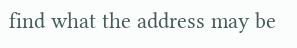find what the address may be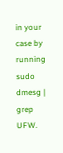in your case by running sudo dmesg | grep UFW.